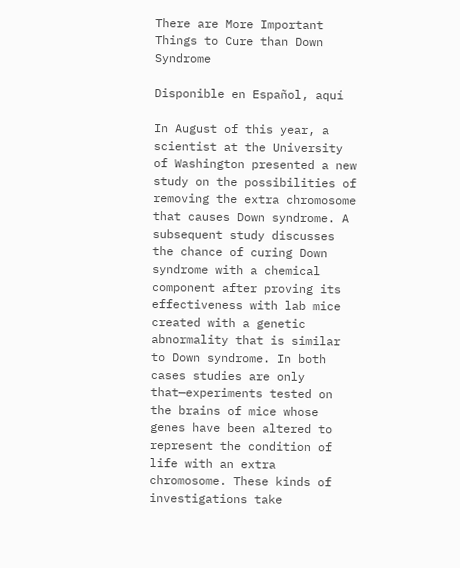There are More Important Things to Cure than Down Syndrome

Disponible en Español, aquí

In August of this year, a scientist at the University of Washington presented a new study on the possibilities of removing the extra chromosome that causes Down syndrome. A subsequent study discusses the chance of curing Down syndrome with a chemical component after proving its effectiveness with lab mice created with a genetic abnormality that is similar to Down syndrome. In both cases studies are only that—experiments tested on the brains of mice whose genes have been altered to represent the condition of life with an extra chromosome. These kinds of investigations take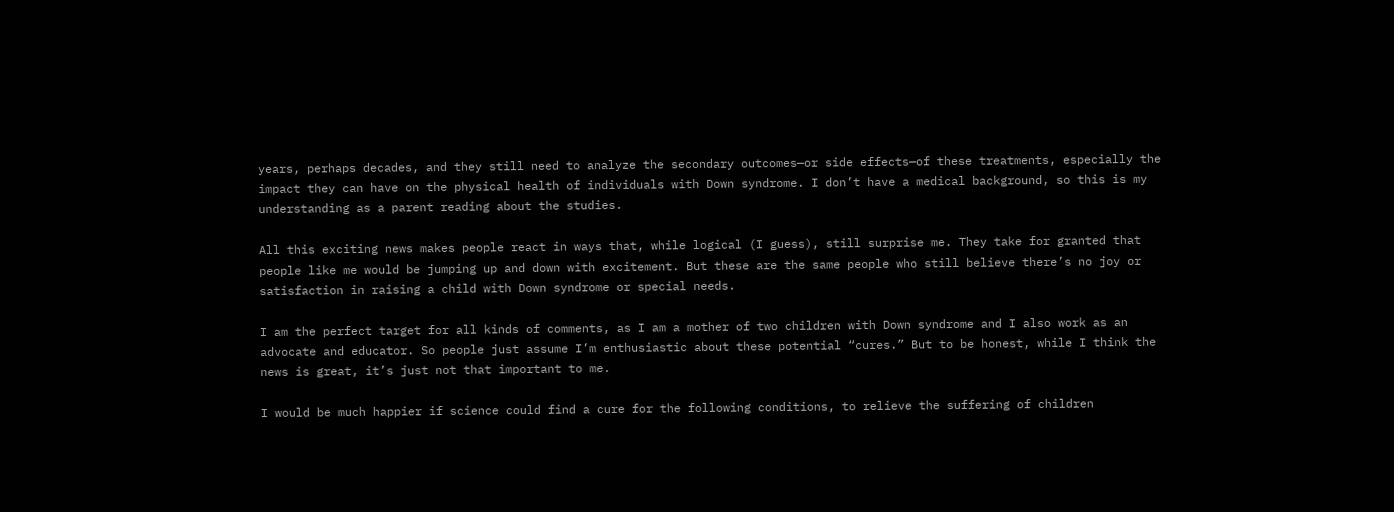years, perhaps decades, and they still need to analyze the secondary outcomes—or side effects—of these treatments, especially the impact they can have on the physical health of individuals with Down syndrome. I don’t have a medical background, so this is my understanding as a parent reading about the studies.

All this exciting news makes people react in ways that, while logical (I guess), still surprise me. They take for granted that people like me would be jumping up and down with excitement. But these are the same people who still believe there’s no joy or satisfaction in raising a child with Down syndrome or special needs.

I am the perfect target for all kinds of comments, as I am a mother of two children with Down syndrome and I also work as an advocate and educator. So people just assume I’m enthusiastic about these potential “cures.” But to be honest, while I think the news is great, it’s just not that important to me.

I would be much happier if science could find a cure for the following conditions, to relieve the suffering of children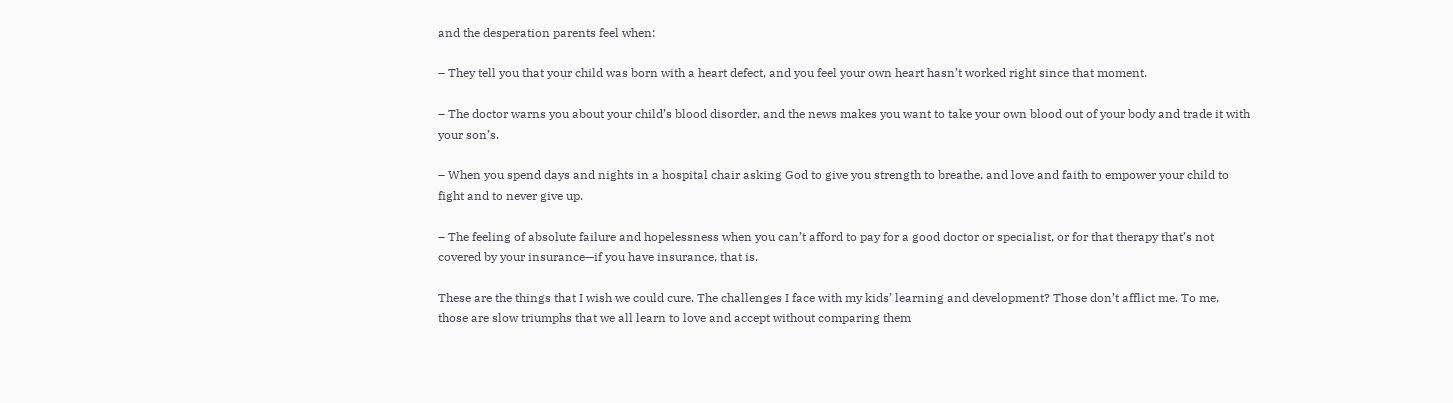and the desperation parents feel when:

– They tell you that your child was born with a heart defect, and you feel your own heart hasn’t worked right since that moment.

– The doctor warns you about your child’s blood disorder, and the news makes you want to take your own blood out of your body and trade it with your son’s.

– When you spend days and nights in a hospital chair asking God to give you strength to breathe, and love and faith to empower your child to fight and to never give up.

– The feeling of absolute failure and hopelessness when you can’t afford to pay for a good doctor or specialist, or for that therapy that’s not covered by your insurance—if you have insurance, that is.

These are the things that I wish we could cure. The challenges I face with my kids’ learning and development? Those don’t afflict me. To me, those are slow triumphs that we all learn to love and accept without comparing them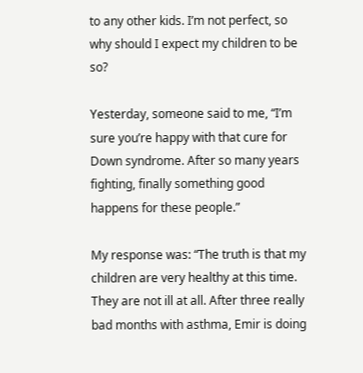to any other kids. I’m not perfect, so why should I expect my children to be so?

Yesterday, someone said to me, “I’m sure you’re happy with that cure for Down syndrome. After so many years fighting, finally something good happens for these people.”

My response was: “The truth is that my children are very healthy at this time. They are not ill at all. After three really bad months with asthma, Emir is doing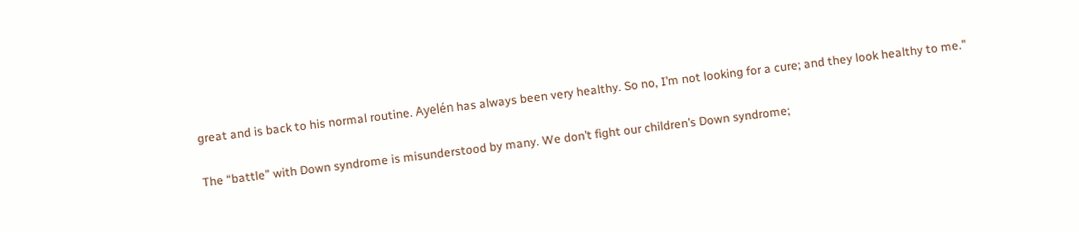great and is back to his normal routine. Ayelén has always been very healthy. So no, I’m not looking for a cure; and they look healthy to me.”

The “battle” with Down syndrome is misunderstood by many. We don’t fight our children’s Down syndrome;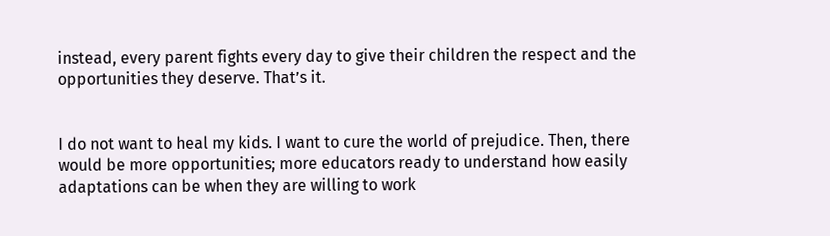instead, every parent fights every day to give their children the respect and the opportunities they deserve. That’s it.


I do not want to heal my kids. I want to cure the world of prejudice. Then, there would be more opportunities; more educators ready to understand how easily adaptations can be when they are willing to work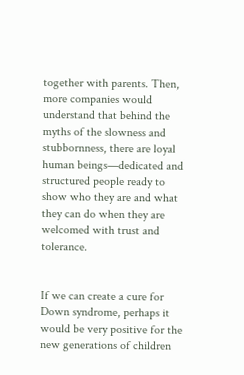together with parents. Then, more companies would understand that behind the myths of the slowness and stubbornness, there are loyal human beings—dedicated and structured people ready to show who they are and what they can do when they are welcomed with trust and tolerance.


If we can create a cure for Down syndrome, perhaps it would be very positive for the new generations of children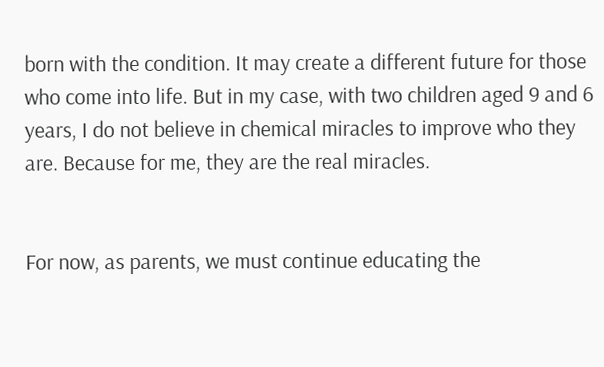born with the condition. It may create a different future for those who come into life. But in my case, with two children aged 9 and 6 years, I do not believe in chemical miracles to improve who they are. Because for me, they are the real miracles.


For now, as parents, we must continue educating the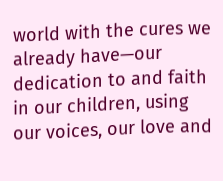world with the cures we already have—our dedication to and faith in our children, using our voices, our love and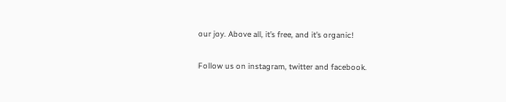our joy. Above all, it’s free, and it’s organic!

Follow us on instagram, twitter and facebook.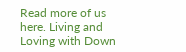Read more of us here. Living and Loving with Down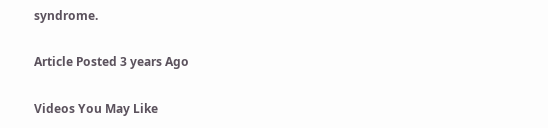syndrome.

Article Posted 3 years Ago

Videos You May Like